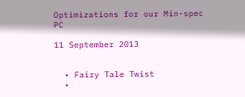Optimizations for our Min-spec PC

11 September 2013


  • Fairy Tale Twist
  •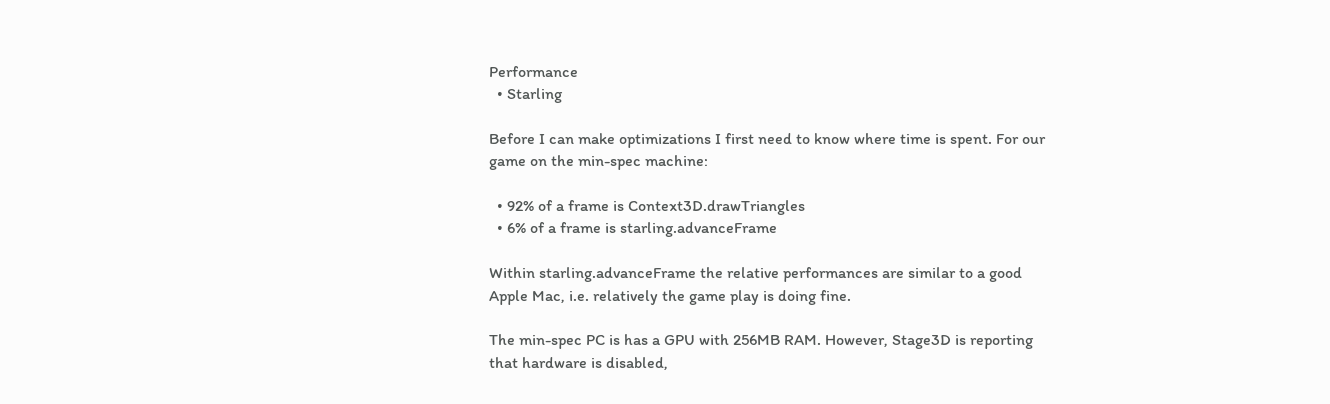Performance
  • Starling

Before I can make optimizations I first need to know where time is spent. For our game on the min-spec machine:

  • 92% of a frame is Context3D.drawTriangles
  • 6% of a frame is starling.advanceFrame

Within starling.advanceFrame the relative performances are similar to a good Apple Mac, i.e. relatively the game play is doing fine.

The min-spec PC is has a GPU with 256MB RAM. However, Stage3D is reporting that hardware is disabled,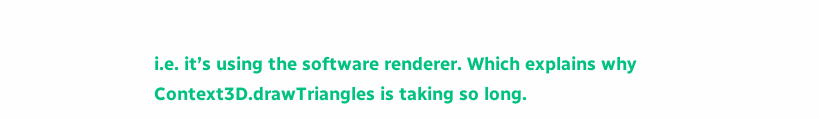i.e. it’s using the software renderer. Which explains why Context3D.drawTriangles is taking so long.